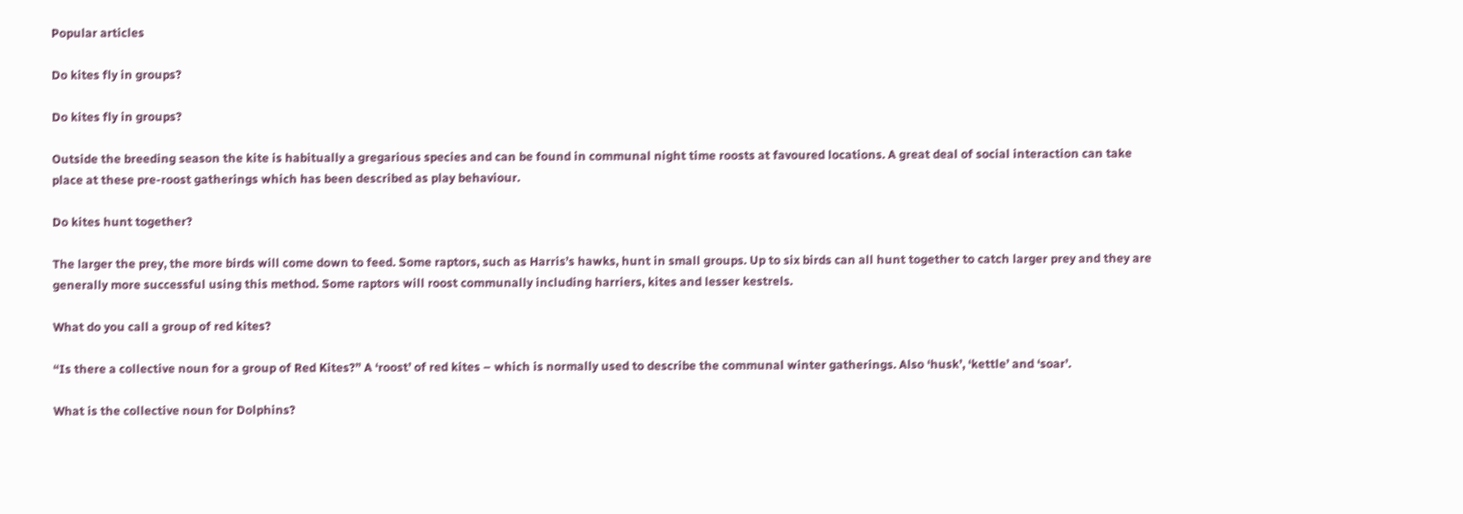Popular articles

Do kites fly in groups?

Do kites fly in groups?

Outside the breeding season the kite is habitually a gregarious species and can be found in communal night time roosts at favoured locations. A great deal of social interaction can take place at these pre-roost gatherings which has been described as play behaviour.

Do kites hunt together?

The larger the prey, the more birds will come down to feed. Some raptors, such as Harris’s hawks, hunt in small groups. Up to six birds can all hunt together to catch larger prey and they are generally more successful using this method. Some raptors will roost communally including harriers, kites and lesser kestrels.

What do you call a group of red kites?

“Is there a collective noun for a group of Red Kites?” A ‘roost’ of red kites – which is normally used to describe the communal winter gatherings. Also ‘husk’, ‘kettle’ and ‘soar’.

What is the collective noun for Dolphins?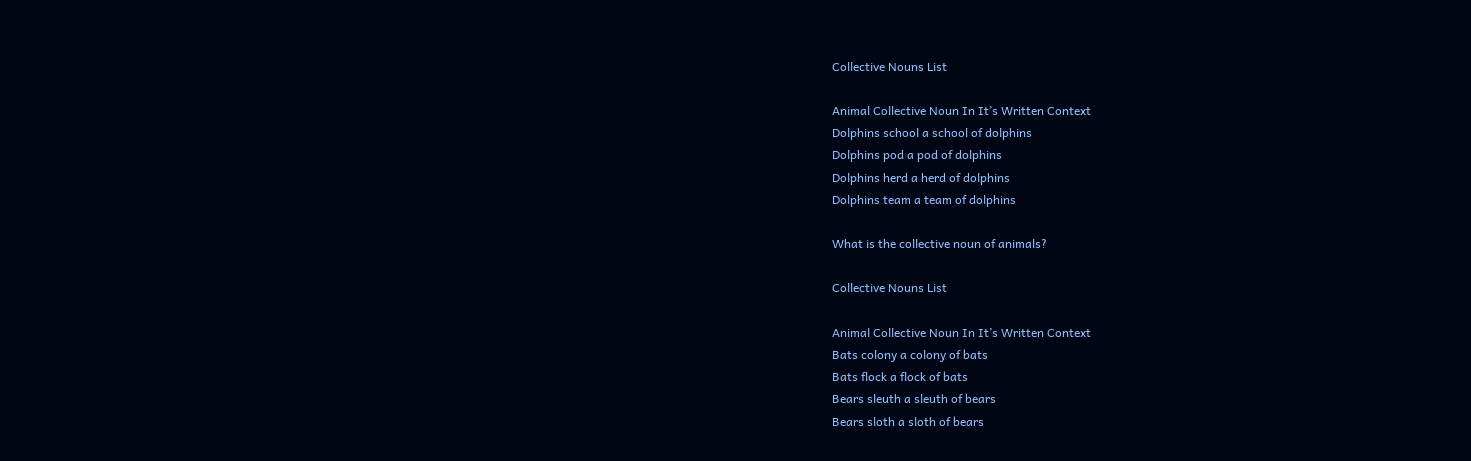Collective Nouns List

Animal Collective Noun In It’s Written Context
Dolphins school a school of dolphins
Dolphins pod a pod of dolphins
Dolphins herd a herd of dolphins
Dolphins team a team of dolphins

What is the collective noun of animals?

Collective Nouns List

Animal Collective Noun In It’s Written Context
Bats colony a colony of bats
Bats flock a flock of bats
Bears sleuth a sleuth of bears
Bears sloth a sloth of bears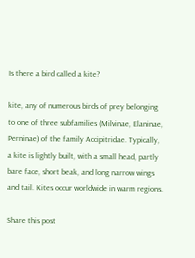Is there a bird called a kite?

kite, any of numerous birds of prey belonging to one of three subfamilies (Milvinae, Elaninae, Perninae) of the family Accipitridae. Typically, a kite is lightly built, with a small head, partly bare face, short beak, and long narrow wings and tail. Kites occur worldwide in warm regions.

Share this post